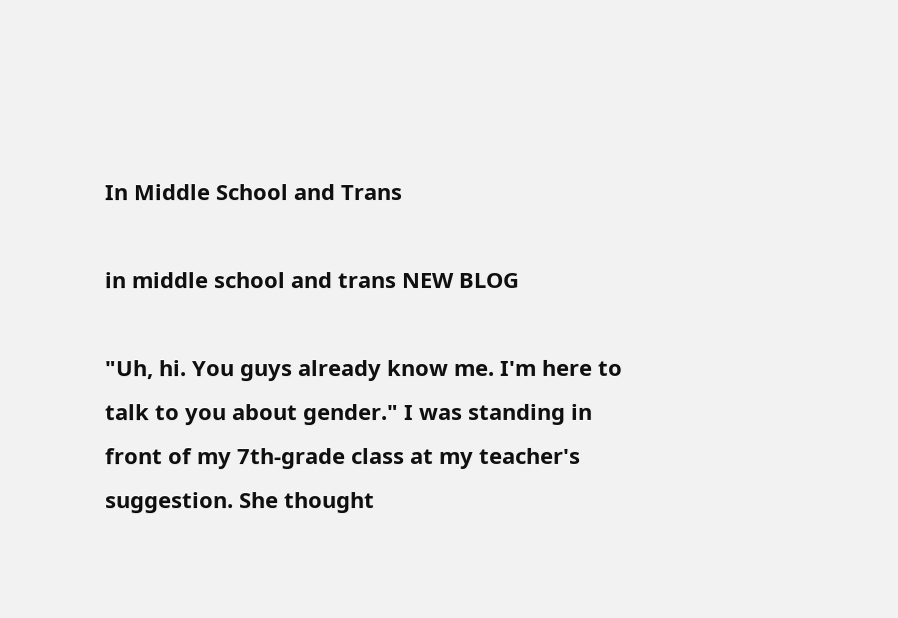In Middle School and Trans

in middle school and trans NEW BLOG

"Uh, hi. You guys already know me. I'm here to talk to you about gender." I was standing in front of my 7th-grade class at my teacher's suggestion. She thought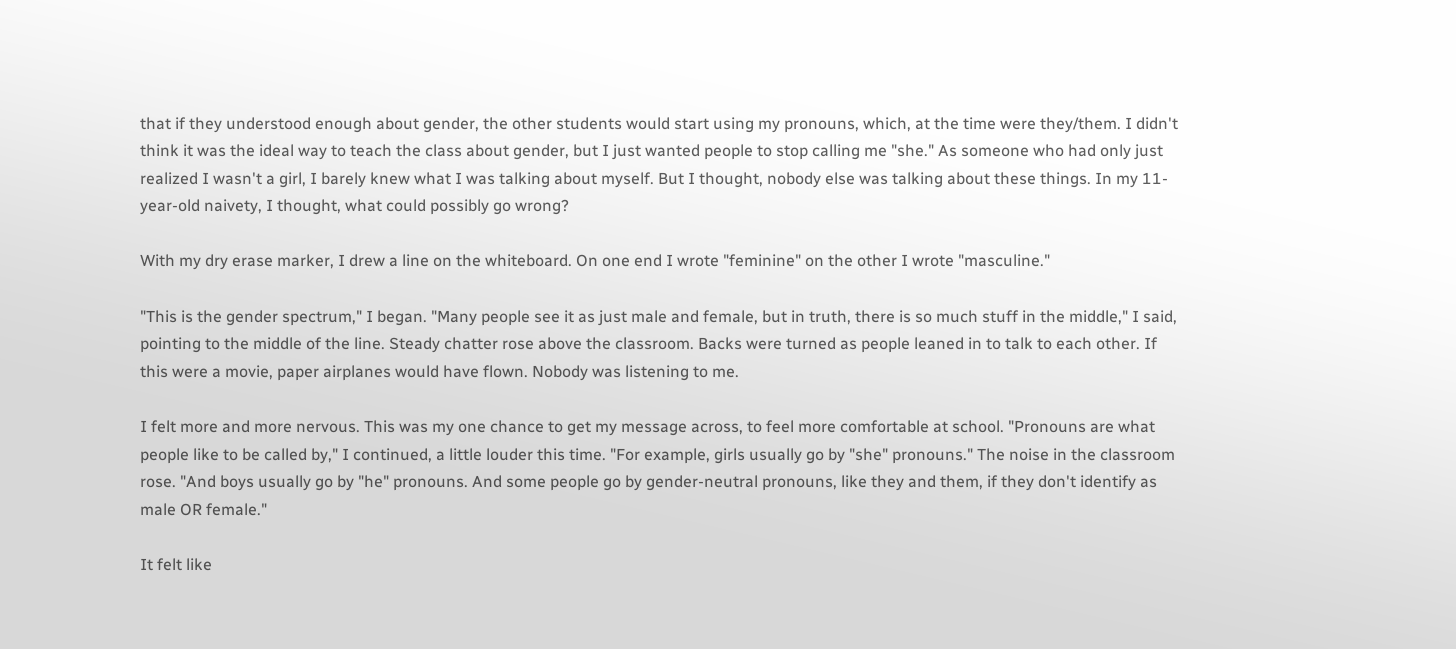that if they understood enough about gender, the other students would start using my pronouns, which, at the time were they/them. I didn't think it was the ideal way to teach the class about gender, but I just wanted people to stop calling me "she." As someone who had only just realized I wasn't a girl, I barely knew what I was talking about myself. But I thought, nobody else was talking about these things. In my 11-year-old naivety, I thought, what could possibly go wrong?

With my dry erase marker, I drew a line on the whiteboard. On one end I wrote "feminine" on the other I wrote "masculine."

"This is the gender spectrum," I began. "Many people see it as just male and female, but in truth, there is so much stuff in the middle," I said, pointing to the middle of the line. Steady chatter rose above the classroom. Backs were turned as people leaned in to talk to each other. If this were a movie, paper airplanes would have flown. Nobody was listening to me.

I felt more and more nervous. This was my one chance to get my message across, to feel more comfortable at school. "Pronouns are what people like to be called by," I continued, a little louder this time. "For example, girls usually go by "she" pronouns." The noise in the classroom rose. "And boys usually go by "he" pronouns. And some people go by gender-neutral pronouns, like they and them, if they don't identify as male OR female."

It felt like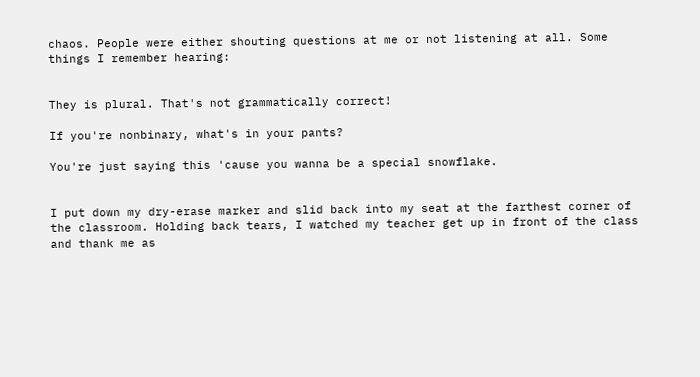chaos. People were either shouting questions at me or not listening at all. Some things I remember hearing:


They is plural. That's not grammatically correct!

If you're nonbinary, what's in your pants?

You're just saying this 'cause you wanna be a special snowflake.


I put down my dry-erase marker and slid back into my seat at the farthest corner of the classroom. Holding back tears, I watched my teacher get up in front of the class and thank me as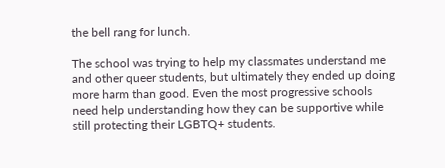the bell rang for lunch.

The school was trying to help my classmates understand me and other queer students, but ultimately they ended up doing more harm than good. Even the most progressive schools need help understanding how they can be supportive while still protecting their LGBTQ+ students.